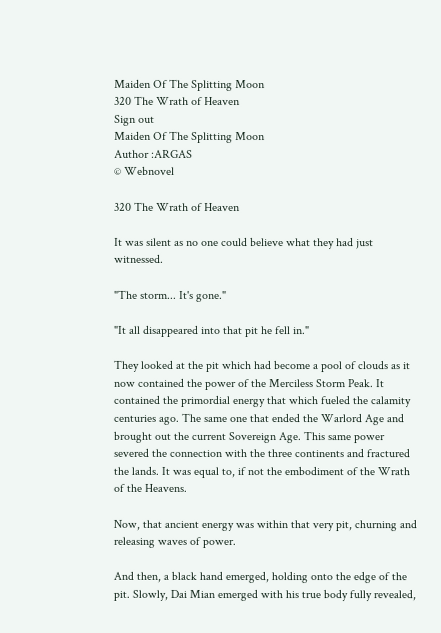Maiden Of The Splitting Moon
320 The Wrath of Heaven
Sign out
Maiden Of The Splitting Moon
Author :ARGAS
© Webnovel

320 The Wrath of Heaven

It was silent as no one could believe what they had just witnessed.

"The storm... It's gone."

"It all disappeared into that pit he fell in."

They looked at the pit which had become a pool of clouds as it now contained the power of the Merciless Storm Peak. It contained the primordial energy that which fueled the calamity centuries ago. The same one that ended the Warlord Age and brought out the current Sovereign Age. This same power severed the connection with the three continents and fractured the lands. It was equal to, if not the embodiment of the Wrath of the Heavens.

Now, that ancient energy was within that very pit, churning and releasing waves of power.

And then, a black hand emerged, holding onto the edge of the pit. Slowly, Dai Mian emerged with his true body fully revealed,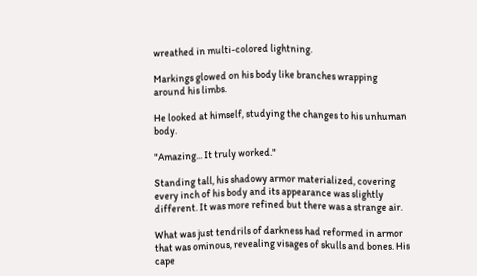wreathed in multi-colored lightning.

Markings glowed on his body like branches wrapping around his limbs.

He looked at himself, studying the changes to his unhuman body.

"Amazing... It truly worked."

Standing tall, his shadowy armor materialized, covering every inch of his body and its appearance was slightly different. It was more refined but there was a strange air.

What was just tendrils of darkness had reformed in armor that was ominous, revealing visages of skulls and bones. His cape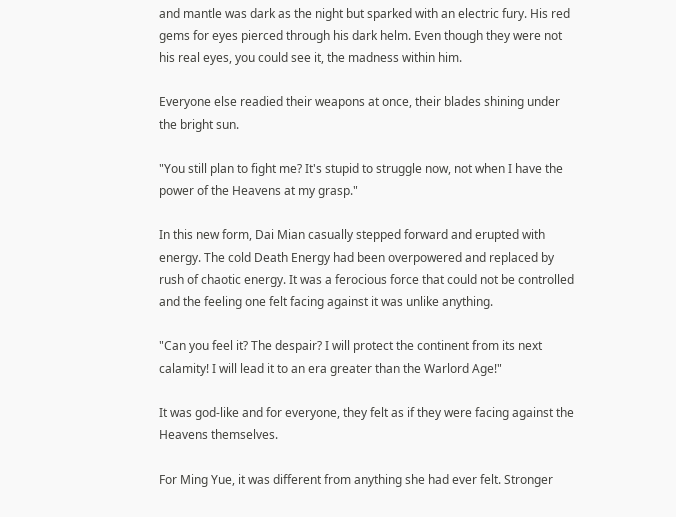and mantle was dark as the night but sparked with an electric fury. His red gems for eyes pierced through his dark helm. Even though they were not his real eyes, you could see it, the madness within him.

Everyone else readied their weapons at once, their blades shining under the bright sun.

"You still plan to fight me? It's stupid to struggle now, not when I have the power of the Heavens at my grasp."

In this new form, Dai Mian casually stepped forward and erupted with energy. The cold Death Energy had been overpowered and replaced by rush of chaotic energy. It was a ferocious force that could not be controlled and the feeling one felt facing against it was unlike anything.

"Can you feel it? The despair? I will protect the continent from its next calamity! I will lead it to an era greater than the Warlord Age!"

It was god-like and for everyone, they felt as if they were facing against the Heavens themselves.

For Ming Yue, it was different from anything she had ever felt. Stronger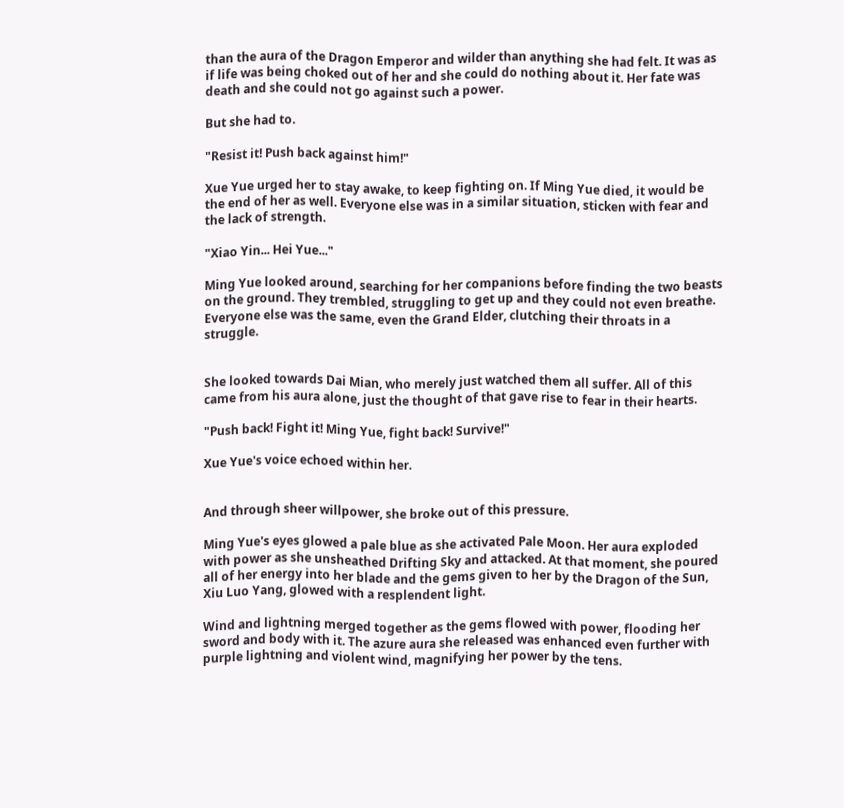than the aura of the Dragon Emperor and wilder than anything she had felt. It was as if life was being choked out of her and she could do nothing about it. Her fate was death and she could not go against such a power.

But she had to.

"Resist it! Push back against him!"

Xue Yue urged her to stay awake, to keep fighting on. If Ming Yue died, it would be the end of her as well. Everyone else was in a similar situation, sticken with fear and the lack of strength.

"Xiao Yin... Hei Yue..."

Ming Yue looked around, searching for her companions before finding the two beasts on the ground. They trembled, struggling to get up and they could not even breathe. Everyone else was the same, even the Grand Elder, clutching their throats in a struggle.


She looked towards Dai Mian, who merely just watched them all suffer. All of this came from his aura alone, just the thought of that gave rise to fear in their hearts.

"Push back! Fight it! Ming Yue, fight back! Survive!"

Xue Yue's voice echoed within her.


And through sheer willpower, she broke out of this pressure.

Ming Yue's eyes glowed a pale blue as she activated Pale Moon. Her aura exploded with power as she unsheathed Drifting Sky and attacked. At that moment, she poured all of her energy into her blade and the gems given to her by the Dragon of the Sun, Xiu Luo Yang, glowed with a resplendent light.

Wind and lightning merged together as the gems flowed with power, flooding her sword and body with it. The azure aura she released was enhanced even further with purple lightning and violent wind, magnifying her power by the tens.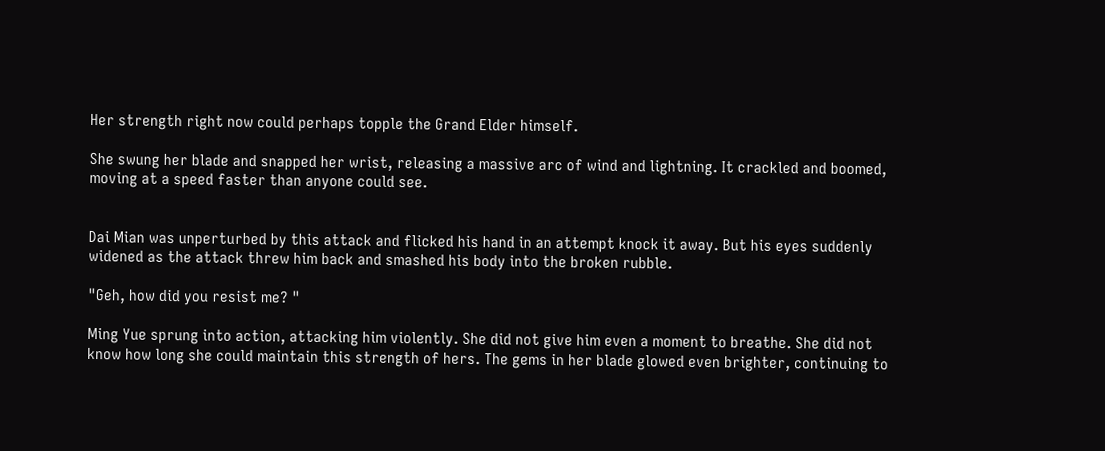Her strength right now could perhaps topple the Grand Elder himself.

She swung her blade and snapped her wrist, releasing a massive arc of wind and lightning. It crackled and boomed, moving at a speed faster than anyone could see.


Dai Mian was unperturbed by this attack and flicked his hand in an attempt knock it away. But his eyes suddenly widened as the attack threw him back and smashed his body into the broken rubble.

"Geh, how did you resist me? "

Ming Yue sprung into action, attacking him violently. She did not give him even a moment to breathe. She did not know how long she could maintain this strength of hers. The gems in her blade glowed even brighter, continuing to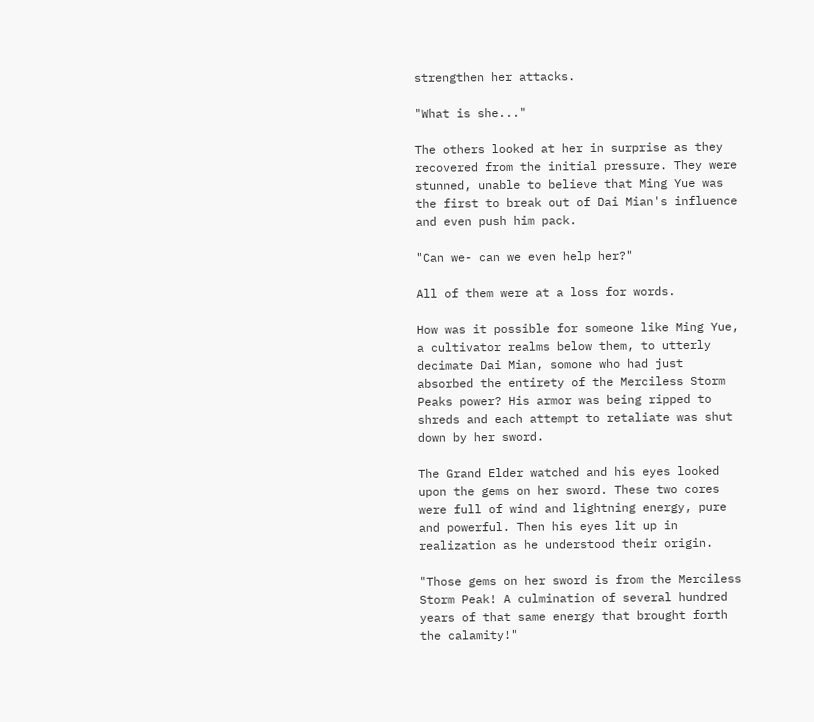strengthen her attacks.

"What is she..."

The others looked at her in surprise as they recovered from the initial pressure. They were stunned, unable to believe that Ming Yue was the first to break out of Dai Mian's influence and even push him pack.

"Can we- can we even help her?"

All of them were at a loss for words.

How was it possible for someone like Ming Yue, a cultivator realms below them, to utterly decimate Dai Mian, somone who had just absorbed the entirety of the Merciless Storm Peaks power? His armor was being ripped to shreds and each attempt to retaliate was shut down by her sword.

The Grand Elder watched and his eyes looked upon the gems on her sword. These two cores were full of wind and lightning energy, pure and powerful. Then his eyes lit up in realization as he understood their origin.

"Those gems on her sword is from the Merciless Storm Peak! A culmination of several hundred years of that same energy that brought forth the calamity!"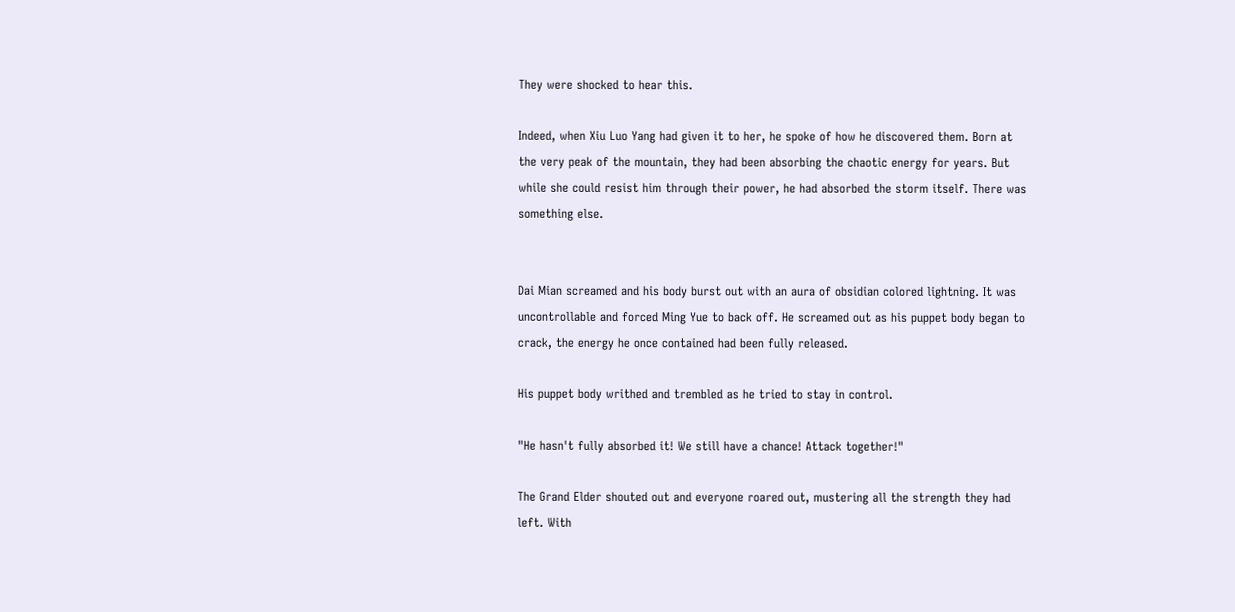They were shocked to hear this.

Indeed, when Xiu Luo Yang had given it to her, he spoke of how he discovered them. Born at the very peak of the mountain, they had been absorbing the chaotic energy for years. But while she could resist him through their power, he had absorbed the storm itself. There was something else.


Dai Mian screamed and his body burst out with an aura of obsidian colored lightning. It was uncontrollable and forced Ming Yue to back off. He screamed out as his puppet body began to crack, the energy he once contained had been fully released.

His puppet body writhed and trembled as he tried to stay in control.

"He hasn't fully absorbed it! We still have a chance! Attack together!"

The Grand Elder shouted out and everyone roared out, mustering all the strength they had left. With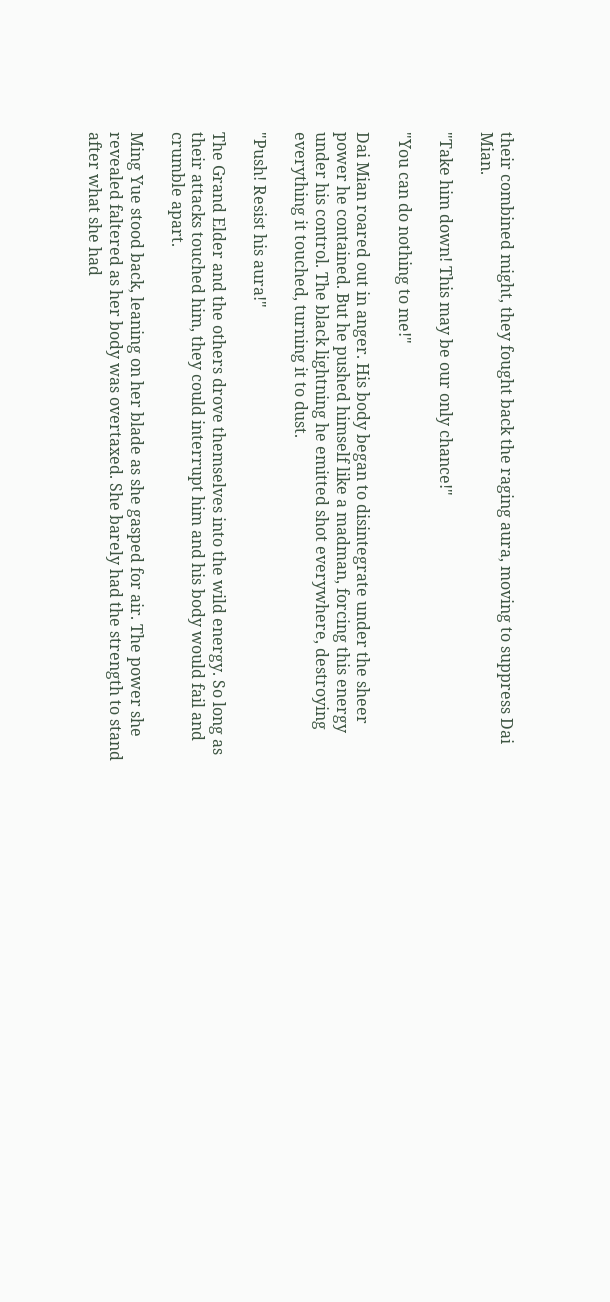their combined might, they fought back the raging aura, moving to suppress Dai Mian.

"Take him down! This may be our only chance!"

"You can do nothing to me!"

Dai Mian roared out in anger. His body began to disintegrate under the sheer power he contained. But he pushed himself like a madman, forcing this energy under his control. The black lightning he emitted shot everywhere, destroying everything it touched, turning it to dust.

"Push! Resist his aura!"

The Grand Elder and the others drove themselves into the wild energy. So long as their attacks touched him, they could interrupt him and his body would fail and crumble apart.

Ming Yue stood back, leaning on her blade as she gasped for air. The power she revealed faltered as her body was overtaxed. She barely had the strength to stand after what she had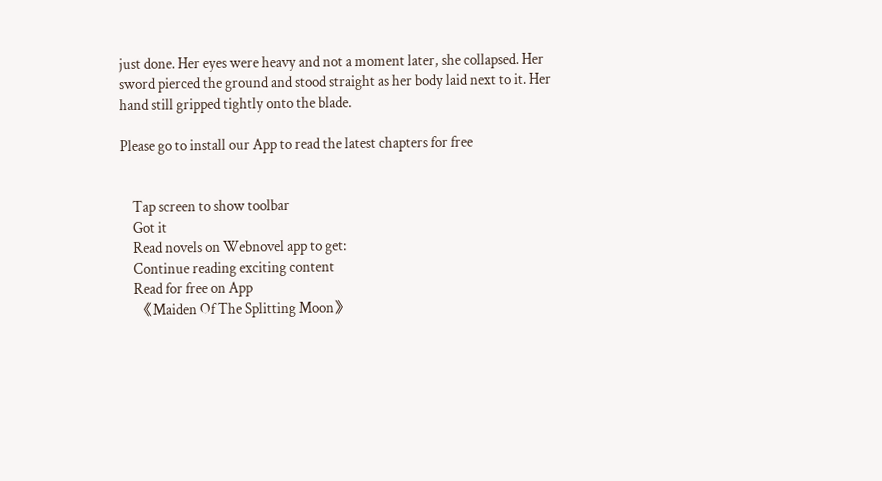just done. Her eyes were heavy and not a moment later, she collapsed. Her sword pierced the ground and stood straight as her body laid next to it. Her hand still gripped tightly onto the blade.

Please go to install our App to read the latest chapters for free


    Tap screen to show toolbar
    Got it
    Read novels on Webnovel app to get:
    Continue reading exciting content
    Read for free on App
    《Maiden Of The Splitting Moon》